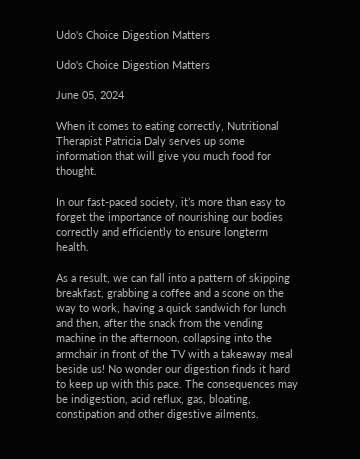Udo's Choice Digestion Matters

Udo's Choice Digestion Matters

June 05, 2024

When it comes to eating correctly, Nutritional Therapist Patricia Daly serves up some information that will give you much food for thought.

In our fast-paced society, it’s more than easy to forget the importance of nourishing our bodies correctly and efficiently to ensure longterm health.

As a result, we can fall into a pattern of skipping breakfast, grabbing a coffee and a scone on the way to work, having a quick sandwich for lunch and then, after the snack from the vending machine in the afternoon, collapsing into the armchair in front of the TV with a takeaway meal beside us! No wonder our digestion finds it hard to keep up with this pace. The consequences may be indigestion, acid reflux, gas, bloating, constipation and other digestive ailments.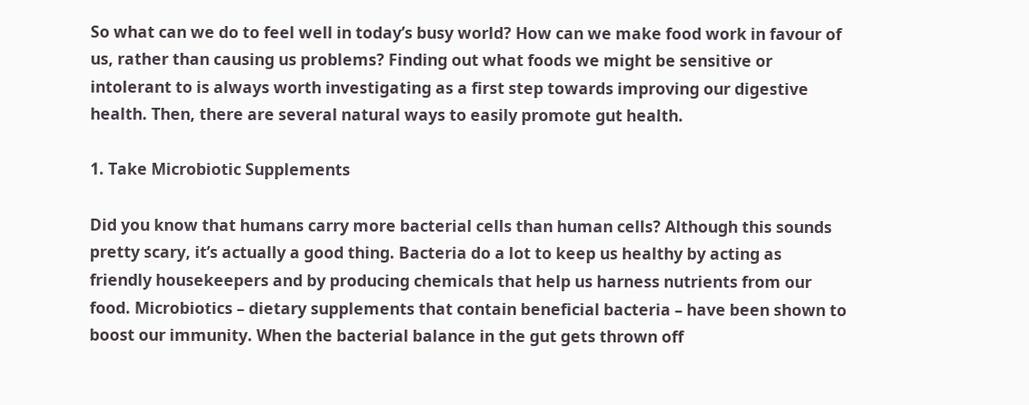So what can we do to feel well in today’s busy world? How can we make food work in favour of us, rather than causing us problems? Finding out what foods we might be sensitive or intolerant to is always worth investigating as a first step towards improving our digestive health. Then, there are several natural ways to easily promote gut health.

1. Take Microbiotic Supplements

Did you know that humans carry more bacterial cells than human cells? Although this sounds pretty scary, it’s actually a good thing. Bacteria do a lot to keep us healthy by acting as friendly housekeepers and by producing chemicals that help us harness nutrients from our food. Microbiotics – dietary supplements that contain beneficial bacteria – have been shown to boost our immunity. When the bacterial balance in the gut gets thrown off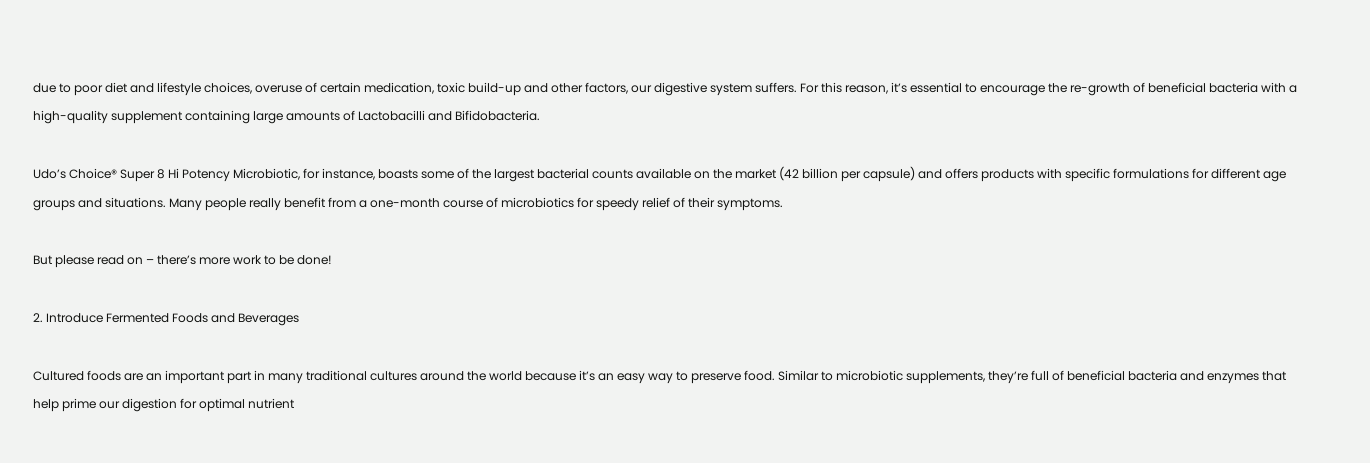due to poor diet and lifestyle choices, overuse of certain medication, toxic build-up and other factors, our digestive system suffers. For this reason, it’s essential to encourage the re-growth of beneficial bacteria with a high-quality supplement containing large amounts of Lactobacilli and Bifidobacteria.

Udo’s Choice® Super 8 Hi Potency Microbiotic, for instance, boasts some of the largest bacterial counts available on the market (42 billion per capsule) and offers products with specific formulations for different age groups and situations. Many people really benefit from a one-month course of microbiotics for speedy relief of their symptoms.

But please read on – there’s more work to be done!

2. Introduce Fermented Foods and Beverages

Cultured foods are an important part in many traditional cultures around the world because it’s an easy way to preserve food. Similar to microbiotic supplements, they’re full of beneficial bacteria and enzymes that help prime our digestion for optimal nutrient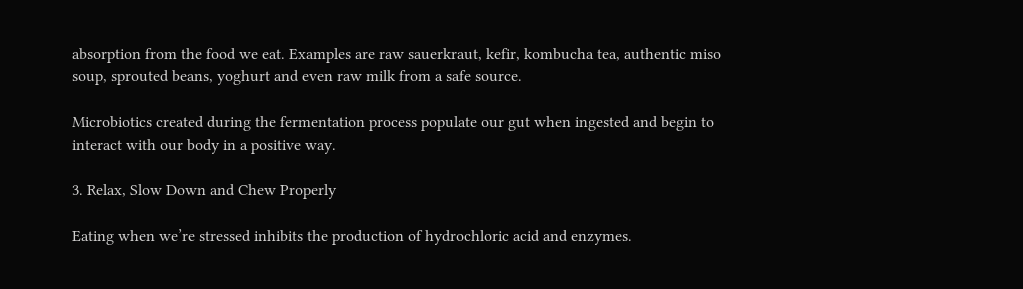absorption from the food we eat. Examples are raw sauerkraut, kefir, kombucha tea, authentic miso soup, sprouted beans, yoghurt and even raw milk from a safe source.

Microbiotics created during the fermentation process populate our gut when ingested and begin to interact with our body in a positive way.

3. Relax, Slow Down and Chew Properly

Eating when we’re stressed inhibits the production of hydrochloric acid and enzymes.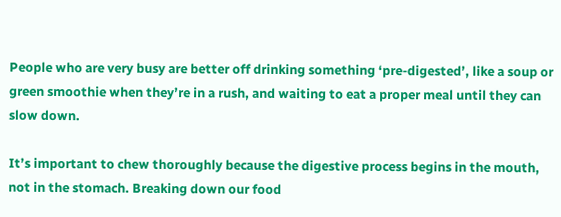People who are very busy are better off drinking something ‘pre-digested’, like a soup or green smoothie when they’re in a rush, and waiting to eat a proper meal until they can slow down.

It’s important to chew thoroughly because the digestive process begins in the mouth, not in the stomach. Breaking down our food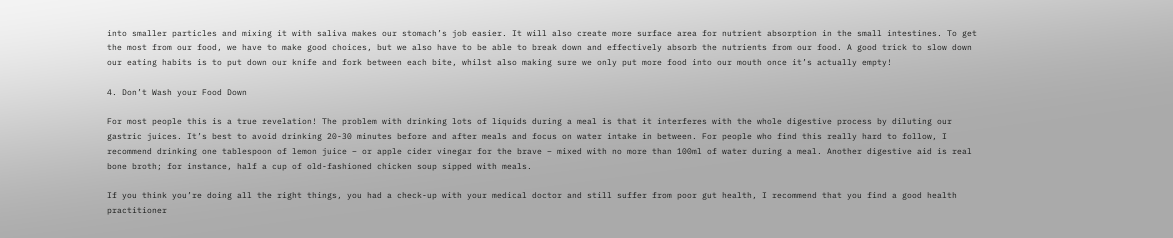into smaller particles and mixing it with saliva makes our stomach’s job easier. It will also create more surface area for nutrient absorption in the small intestines. To get the most from our food, we have to make good choices, but we also have to be able to break down and effectively absorb the nutrients from our food. A good trick to slow down our eating habits is to put down our knife and fork between each bite, whilst also making sure we only put more food into our mouth once it’s actually empty!

4. Don’t Wash your Food Down

For most people this is a true revelation! The problem with drinking lots of liquids during a meal is that it interferes with the whole digestive process by diluting our gastric juices. It’s best to avoid drinking 20-30 minutes before and after meals and focus on water intake in between. For people who find this really hard to follow, I recommend drinking one tablespoon of lemon juice – or apple cider vinegar for the brave – mixed with no more than 100ml of water during a meal. Another digestive aid is real bone broth; for instance, half a cup of old-fashioned chicken soup sipped with meals.

If you think you’re doing all the right things, you had a check-up with your medical doctor and still suffer from poor gut health, I recommend that you find a good health practitioner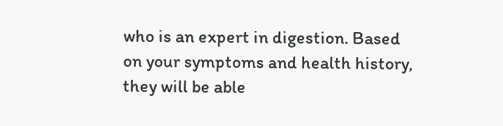who is an expert in digestion. Based on your symptoms and health history, they will be able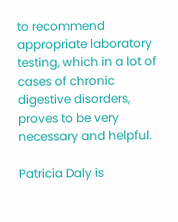to recommend appropriate laboratory testing, which in a lot of cases of chronic digestive disorders, proves to be very necessary and helpful.

Patricia Daly is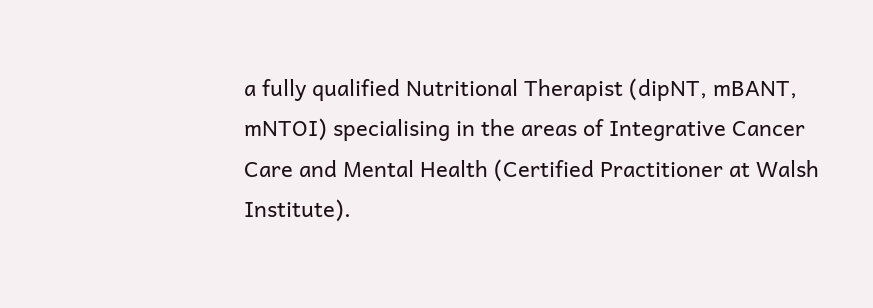a fully qualified Nutritional Therapist (dipNT, mBANT, mNTOI) specialising in the areas of Integrative Cancer Care and Mental Health (Certified Practitioner at Walsh Institute).